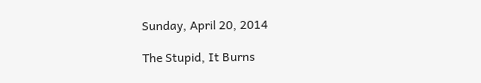Sunday, April 20, 2014

The Stupid, It Burns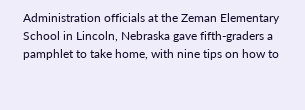Administration officials at the Zeman Elementary School in Lincoln, Nebraska gave fifth-graders a pamphlet to take home, with nine tips on how to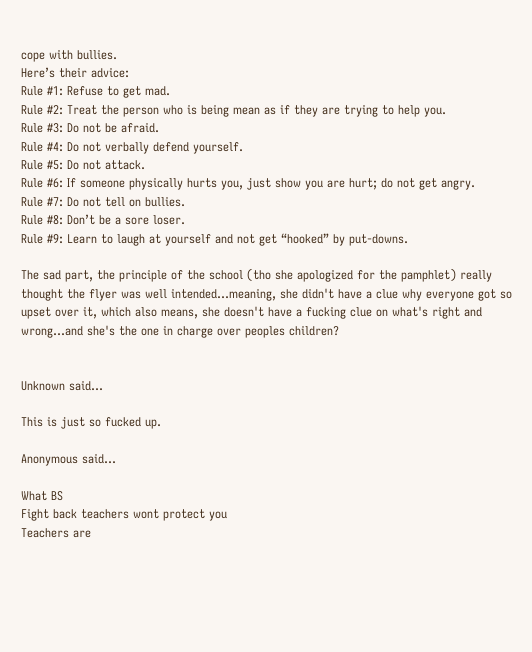cope with bullies.
Here’s their advice:
Rule #1: Refuse to get mad.
Rule #2: Treat the person who is being mean as if they are trying to help you.
Rule #3: Do not be afraid.
Rule #4: Do not verbally defend yourself.
Rule #5: Do not attack.
Rule #6: If someone physically hurts you, just show you are hurt; do not get angry.
Rule #7: Do not tell on bullies.
Rule #8: Don’t be a sore loser.
Rule #9: Learn to laugh at yourself and not get “hooked” by put-downs.

The sad part, the principle of the school (tho she apologized for the pamphlet) really thought the flyer was well intended...meaning, she didn't have a clue why everyone got so upset over it, which also means, she doesn't have a fucking clue on what's right and wrong...and she's the one in charge over peoples children?


Unknown said...

This is just so fucked up.

Anonymous said...

What BS
Fight back teachers wont protect you
Teachers are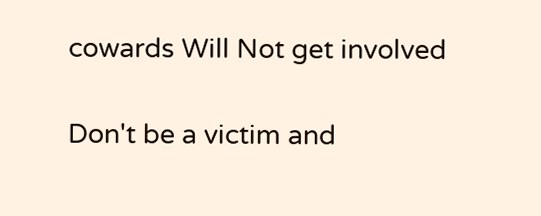cowards Will Not get involved

Don't be a victim and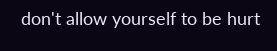don't allow yourself to be hurt